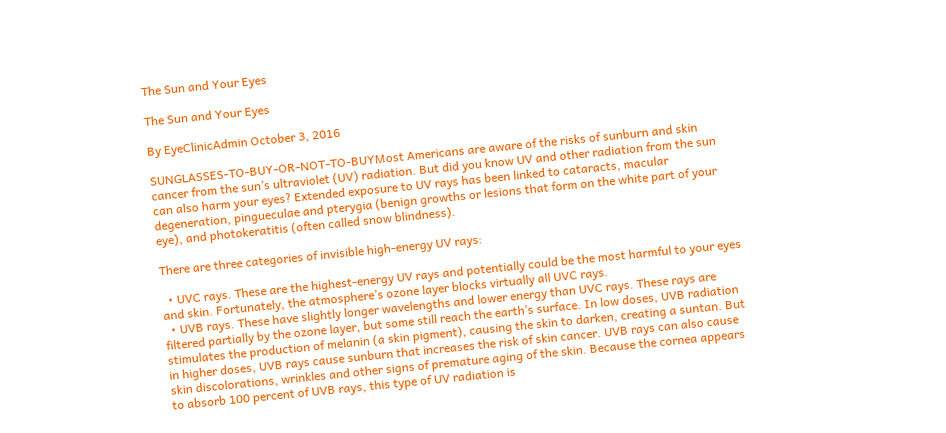The Sun and Your Eyes

The Sun and Your Eyes

By EyeClinicAdmin October 3, 2016

SUNGLASSES-TO-BUY-OR-NOT-TO-BUYMost Americans are aware of the risks of sunburn and skin cancer from the sun’s ultraviolet (UV) radiation. But did you know UV and other radiation from the sun can also harm your eyes? Extended exposure to UV rays has been linked to cataracts, macular degeneration, pingueculae and pterygia (benign growths or lesions that form on the white part of your eye), and photokeratitis (often called snow blindness).

There are three categories of invisible high-energy UV rays:

  • UVC rays. These are the highest-energy UV rays and potentially could be the most harmful to your eyes and skin. Fortunately, the atmosphere’s ozone layer blocks virtually all UVC rays.
  • UVB rays. These have slightly longer wavelengths and lower energy than UVC rays. These rays are filtered partially by the ozone layer, but some still reach the earth’s surface. In low doses, UVB radiation stimulates the production of melanin (a skin pigment), causing the skin to darken, creating a suntan. But in higher doses, UVB rays cause sunburn that increases the risk of skin cancer. UVB rays can also cause skin discolorations, wrinkles and other signs of premature aging of the skin. Because the cornea appears to absorb 100 percent of UVB rays, this type of UV radiation is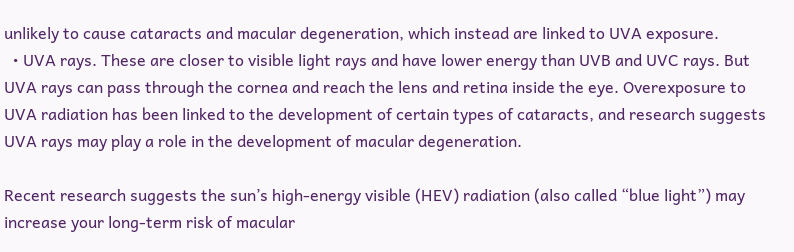unlikely to cause cataracts and macular degeneration, which instead are linked to UVA exposure.
  • UVA rays. These are closer to visible light rays and have lower energy than UVB and UVC rays. But UVA rays can pass through the cornea and reach the lens and retina inside the eye. Overexposure to UVA radiation has been linked to the development of certain types of cataracts, and research suggests UVA rays may play a role in the development of macular degeneration.

Recent research suggests the sun’s high-energy visible (HEV) radiation (also called “blue light”) may increase your long-term risk of macular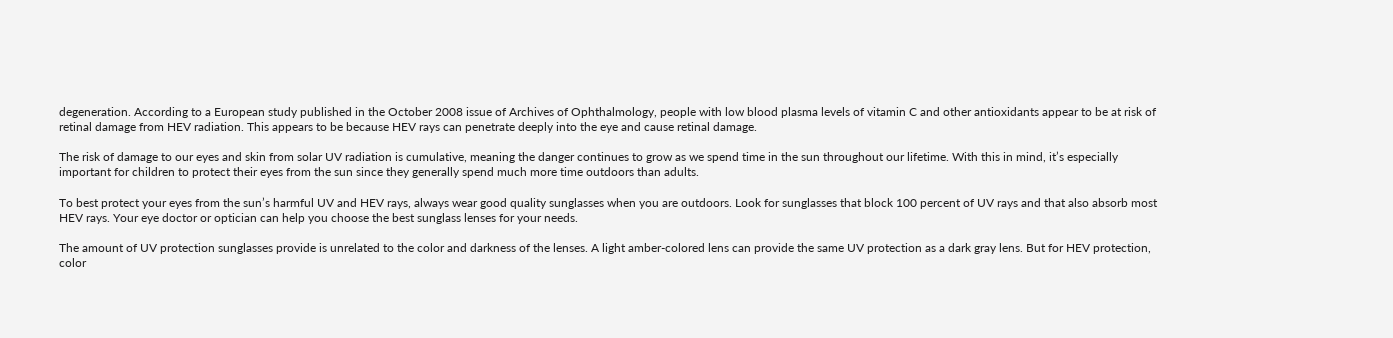degeneration. According to a European study published in the October 2008 issue of Archives of Ophthalmology, people with low blood plasma levels of vitamin C and other antioxidants appear to be at risk of retinal damage from HEV radiation. This appears to be because HEV rays can penetrate deeply into the eye and cause retinal damage.

The risk of damage to our eyes and skin from solar UV radiation is cumulative, meaning the danger continues to grow as we spend time in the sun throughout our lifetime. With this in mind, it’s especially important for children to protect their eyes from the sun since they generally spend much more time outdoors than adults.

To best protect your eyes from the sun’s harmful UV and HEV rays, always wear good quality sunglasses when you are outdoors. Look for sunglasses that block 100 percent of UV rays and that also absorb most HEV rays. Your eye doctor or optician can help you choose the best sunglass lenses for your needs.

The amount of UV protection sunglasses provide is unrelated to the color and darkness of the lenses. A light amber-colored lens can provide the same UV protection as a dark gray lens. But for HEV protection, color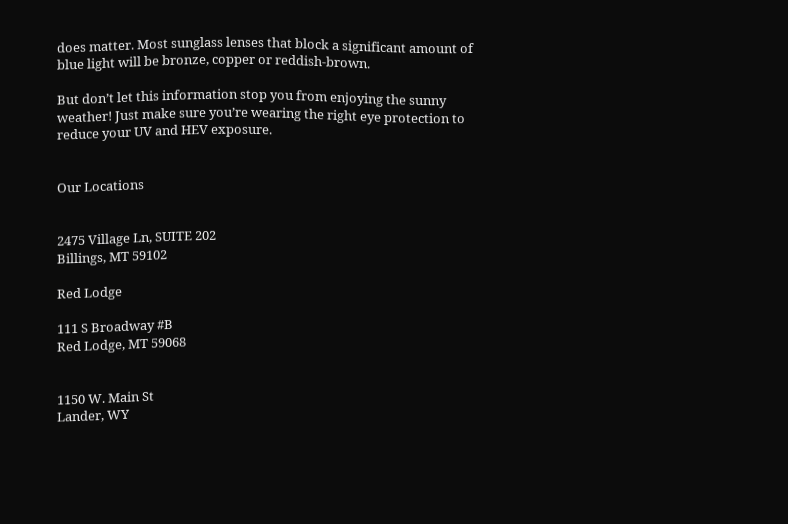does matter. Most sunglass lenses that block a significant amount of blue light will be bronze, copper or reddish-brown.

But don’t let this information stop you from enjoying the sunny weather! Just make sure you’re wearing the right eye protection to reduce your UV and HEV exposure.


Our Locations


2475 Village Ln, SUITE 202
Billings, MT 59102

Red Lodge

111 S Broadway #B
Red Lodge, MT 59068


1150 W. Main St
Lander, WY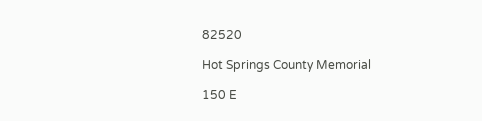82520

Hot Springs County Memorial

150 E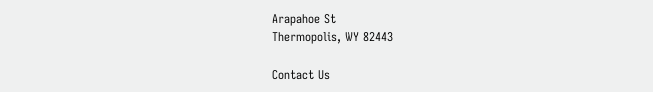Arapahoe St
Thermopolis, WY 82443

Contact Us